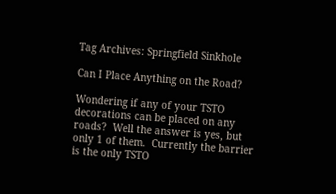Tag Archives: Springfield Sinkhole

Can I Place Anything on the Road?

Wondering if any of your TSTO decorations can be placed on any roads?  Well the answer is yes, but only 1 of them.  Currently the barrier is the only TSTO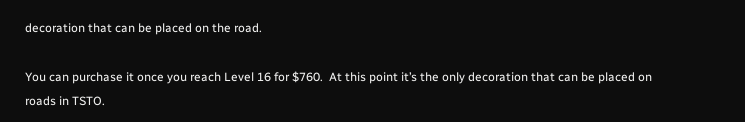decoration that can be placed on the road.

You can purchase it once you reach Level 16 for $760.  At this point it’s the only decoration that can be placed on roads in TSTO.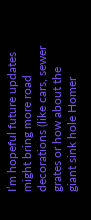I’m hopeful future updates might bring more road decorations (like cars, sewer grates or how about the giant sink hole Homer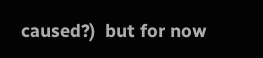caused?)  but for now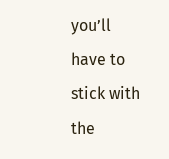you’ll have to stick with the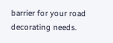barrier for your road decorating needs.